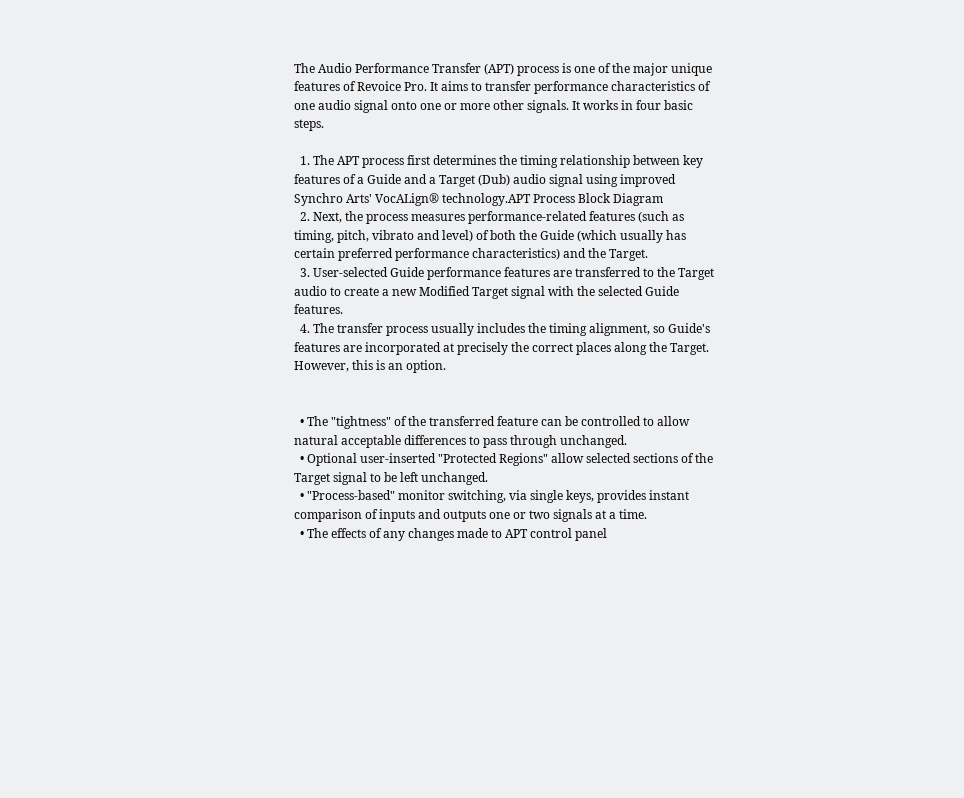The Audio Performance Transfer (APT) process is one of the major unique features of Revoice Pro. It aims to transfer performance characteristics of one audio signal onto one or more other signals. It works in four basic steps.

  1. The APT process first determines the timing relationship between key features of a Guide and a Target (Dub) audio signal using improved Synchro Arts' VocALign® technology.APT Process Block Diagram
  2. Next, the process measures performance-related features (such as timing, pitch, vibrato and level) of both the Guide (which usually has certain preferred performance characteristics) and the Target.
  3. User-selected Guide performance features are transferred to the Target audio to create a new Modified Target signal with the selected Guide features.
  4. The transfer process usually includes the timing alignment, so Guide's features are incorporated at precisely the correct places along the Target. However, this is an option.


  • The "tightness" of the transferred feature can be controlled to allow natural acceptable differences to pass through unchanged.
  • Optional user-inserted "Protected Regions" allow selected sections of the Target signal to be left unchanged.
  • "Process-based" monitor switching, via single keys, provides instant comparison of inputs and outputs one or two signals at a time.
  • The effects of any changes made to APT control panel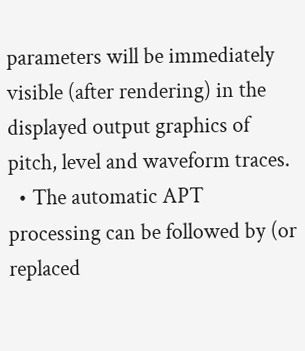parameters will be immediately visible (after rendering) in the displayed output graphics of pitch, level and waveform traces.
  • The automatic APT processing can be followed by (or replaced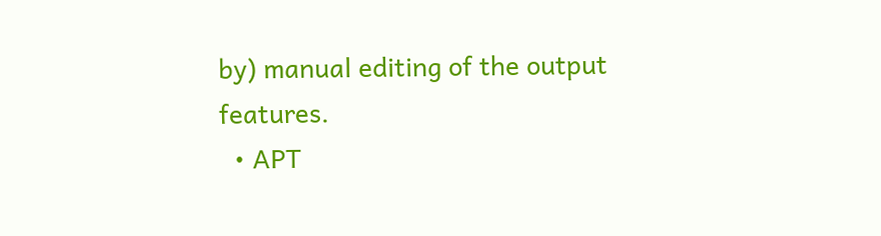by) manual editing of the output features.
  • APT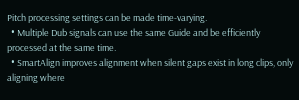Pitch processing settings can be made time-varying.
  • Multiple Dub signals can use the same Guide and be efficiently processed at the same time.
  • SmartAlign improves alignment when silent gaps exist in long clips, only aligning where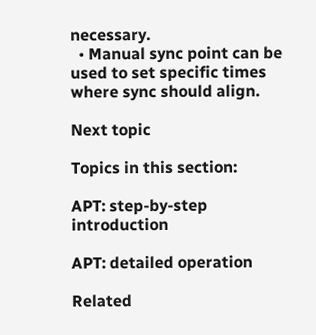necessary.
  • Manual sync point can be used to set specific times where sync should align.

Next topic

Topics in this section:

APT: step-by-step introduction

APT: detailed operation

Related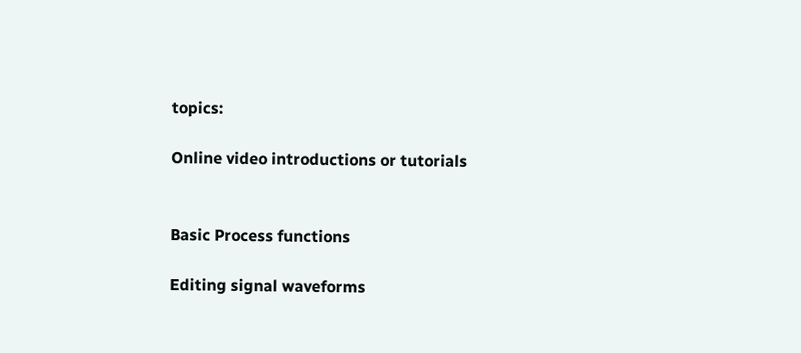topics:

Online video introductions or tutorials


Basic Process functions

Editing signal waveforms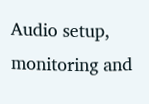Audio setup, monitoring and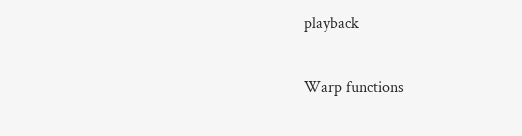playback

Warp functions